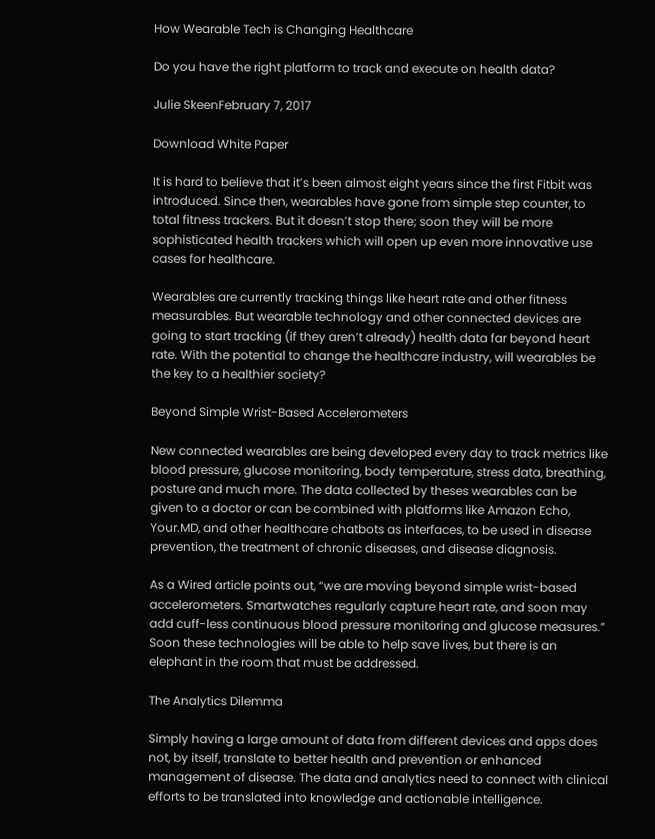How Wearable Tech is Changing Healthcare

Do you have the right platform to track and execute on health data?

Julie SkeenFebruary 7, 2017

Download White Paper

It is hard to believe that it’s been almost eight years since the first Fitbit was introduced. Since then, wearables have gone from simple step counter, to total fitness trackers. But it doesn’t stop there; soon they will be more sophisticated health trackers which will open up even more innovative use cases for healthcare.

Wearables are currently tracking things like heart rate and other fitness measurables. But wearable technology and other connected devices are going to start tracking (if they aren’t already) health data far beyond heart rate. With the potential to change the healthcare industry, will wearables be the key to a healthier society?

Beyond Simple Wrist-Based Accelerometers

New connected wearables are being developed every day to track metrics like blood pressure, glucose monitoring, body temperature, stress data, breathing, posture and much more. The data collected by theses wearables can be given to a doctor or can be combined with platforms like Amazon Echo, Your.MD, and other healthcare chatbots as interfaces, to be used in disease prevention, the treatment of chronic diseases, and disease diagnosis.

As a Wired article points out, “we are moving beyond simple wrist-based accelerometers. Smartwatches regularly capture heart rate, and soon may add cuff-less continuous blood pressure monitoring and glucose measures.” Soon these technologies will be able to help save lives, but there is an elephant in the room that must be addressed.

The Analytics Dilemma

Simply having a large amount of data from different devices and apps does not, by itself, translate to better health and prevention or enhanced management of disease. The data and analytics need to connect with clinical efforts to be translated into knowledge and actionable intelligence.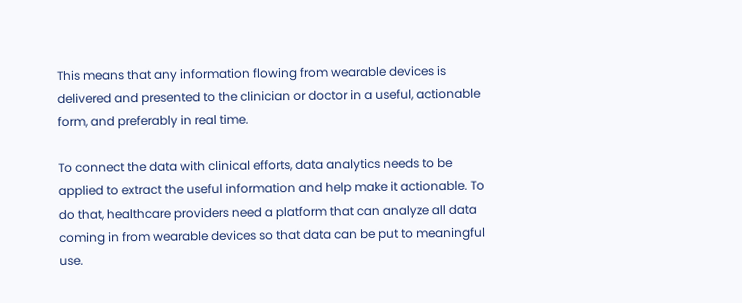This means that any information flowing from wearable devices is delivered and presented to the clinician or doctor in a useful, actionable form, and preferably in real time.

To connect the data with clinical efforts, data analytics needs to be applied to extract the useful information and help make it actionable. To do that, healthcare providers need a platform that can analyze all data coming in from wearable devices so that data can be put to meaningful use.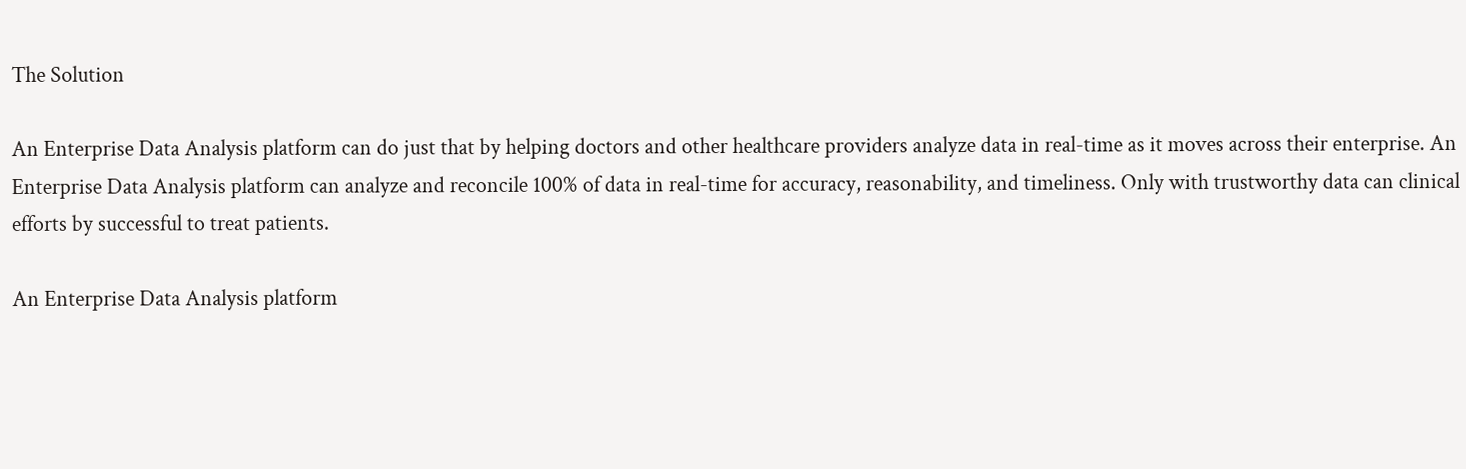The Solution

An Enterprise Data Analysis platform can do just that by helping doctors and other healthcare providers analyze data in real-time as it moves across their enterprise. An Enterprise Data Analysis platform can analyze and reconcile 100% of data in real-time for accuracy, reasonability, and timeliness. Only with trustworthy data can clinical efforts by successful to treat patients.

An Enterprise Data Analysis platform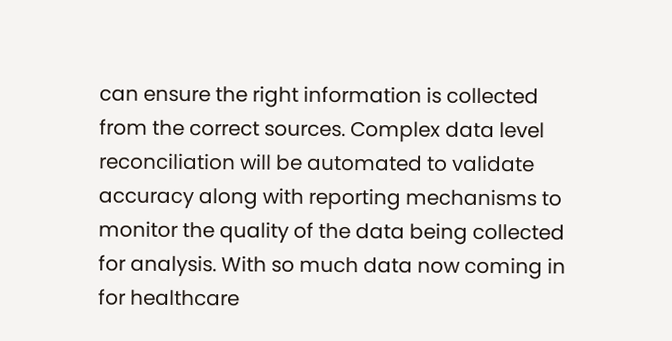can ensure the right information is collected from the correct sources. Complex data level reconciliation will be automated to validate accuracy along with reporting mechanisms to monitor the quality of the data being collected for analysis. With so much data now coming in for healthcare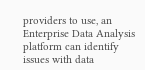providers to use, an Enterprise Data Analysis platform can identify issues with data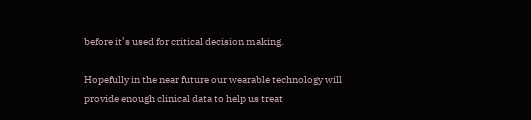before it’s used for critical decision making.

Hopefully in the near future our wearable technology will provide enough clinical data to help us treat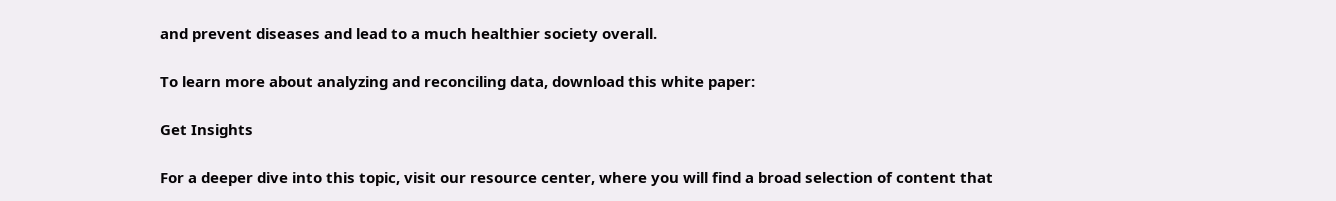and prevent diseases and lead to a much healthier society overall.

To learn more about analyzing and reconciling data, download this white paper:

Get Insights

For a deeper dive into this topic, visit our resource center, where you will find a broad selection of content that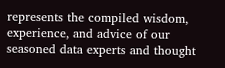represents the compiled wisdom, experience, and advice of our seasoned data experts and thought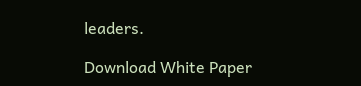leaders.

Download White Paper